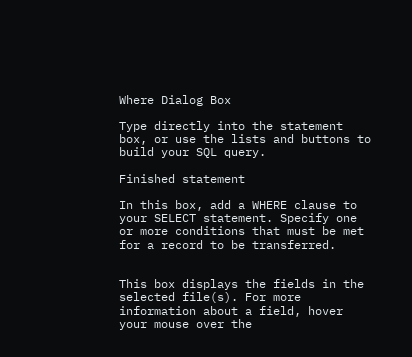Where Dialog Box

Type directly into the statement box, or use the lists and buttons to build your SQL query.

Finished statement

In this box, add a WHERE clause to your SELECT statement. Specify one or more conditions that must be met for a record to be transferred.


This box displays the fields in the selected file(s). For more information about a field, hover your mouse over the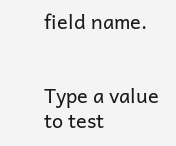field name.


Type a value to test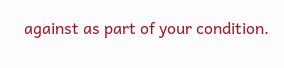against as part of your condition.